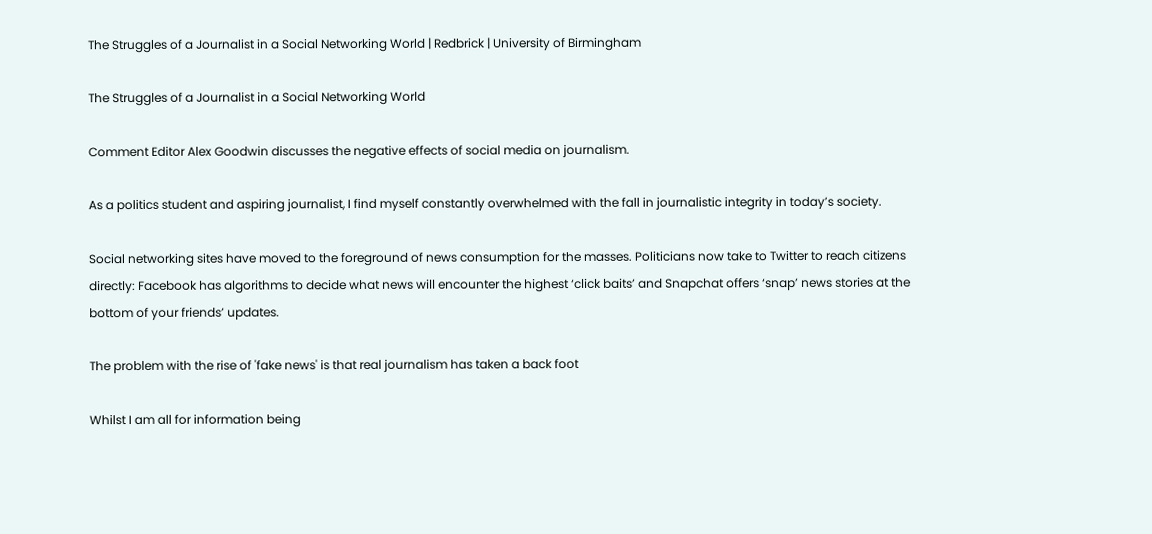The Struggles of a Journalist in a Social Networking World | Redbrick | University of Birmingham

The Struggles of a Journalist in a Social Networking World

Comment Editor Alex Goodwin discusses the negative effects of social media on journalism.

As a politics student and aspiring journalist, I find myself constantly overwhelmed with the fall in journalistic integrity in today’s society.

Social networking sites have moved to the foreground of news consumption for the masses. Politicians now take to Twitter to reach citizens directly: Facebook has algorithms to decide what news will encounter the highest ‘click baits’ and Snapchat offers ‘snap’ news stories at the bottom of your friends’ updates.

The problem with the rise of 'fake news' is that real journalism has taken a back foot

Whilst I am all for information being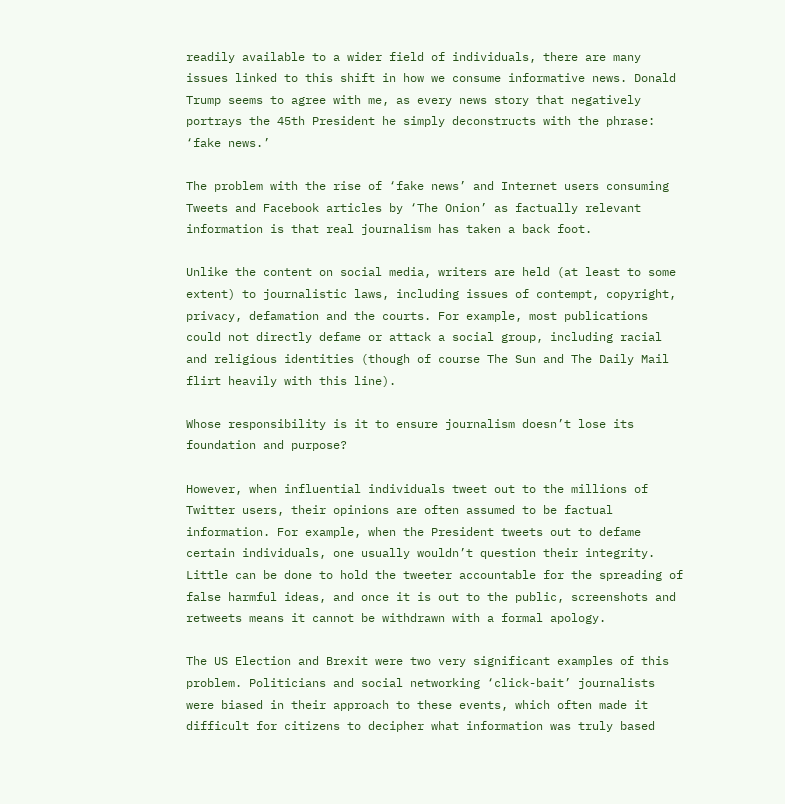readily available to a wider field of individuals, there are many issues linked to this shift in how we consume informative news. Donald Trump seems to agree with me, as every news story that negatively portrays the 45th President he simply deconstructs with the phrase: ‘fake news.’

The problem with the rise of ‘fake news’ and Internet users consuming Tweets and Facebook articles by ‘The Onion’ as factually relevant information is that real journalism has taken a back foot.

Unlike the content on social media, writers are held (at least to some extent) to journalistic laws, including issues of contempt, copyright, privacy, defamation and the courts. For example, most publications could not directly defame or attack a social group, including racial and religious identities (though of course The Sun and The Daily Mail flirt heavily with this line).

Whose responsibility is it to ensure journalism doesn’t lose its foundation and purpose?

However, when influential individuals tweet out to the millions of Twitter users, their opinions are often assumed to be factual information. For example, when the President tweets out to defame certain individuals, one usually wouldn’t question their integrity. Little can be done to hold the tweeter accountable for the spreading of false harmful ideas, and once it is out to the public, screenshots and retweets means it cannot be withdrawn with a formal apology.

The US Election and Brexit were two very significant examples of this problem. Politicians and social networking ‘click-bait’ journalists were biased in their approach to these events, which often made it difficult for citizens to decipher what information was truly based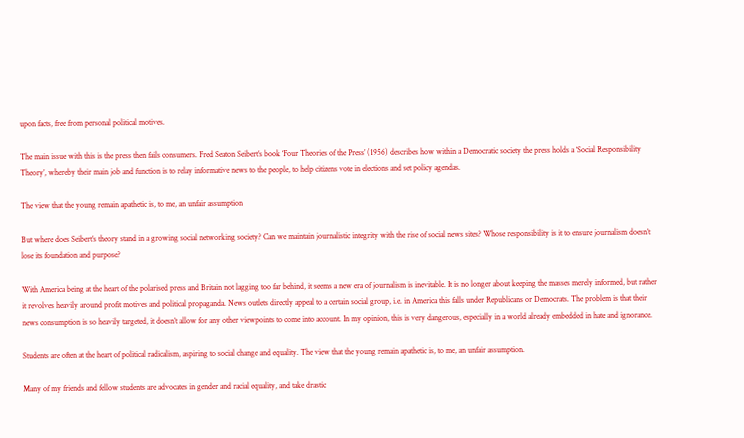upon facts, free from personal political motives.

The main issue with this is the press then fails consumers. Fred Seaton Seibert’s book ‘Four Theories of the Press’ (1956) describes how within a Democratic society the press holds a ‘Social Responsibility Theory’, whereby their main job and function is to relay informative news to the people, to help citizens vote in elections and set policy agendas.

The view that the young remain apathetic is, to me, an unfair assumption

But where does Seibert’s theory stand in a growing social networking society? Can we maintain journalistic integrity with the rise of social news sites? Whose responsibility is it to ensure journalism doesn’t lose its foundation and purpose?

With America being at the heart of the polarised press and Britain not lagging too far behind, it seems a new era of journalism is inevitable. It is no longer about keeping the masses merely informed, but rather it revolves heavily around profit motives and political propaganda. News outlets directly appeal to a certain social group, i.e. in America this falls under Republicans or Democrats. The problem is that their news consumption is so heavily targeted, it doesn’t allow for any other viewpoints to come into account. In my opinion, this is very dangerous, especially in a world already embedded in hate and ignorance.

Students are often at the heart of political radicalism, aspiring to social change and equality. The view that the young remain apathetic is, to me, an unfair assumption.

Many of my friends and fellow students are advocates in gender and racial equality, and take drastic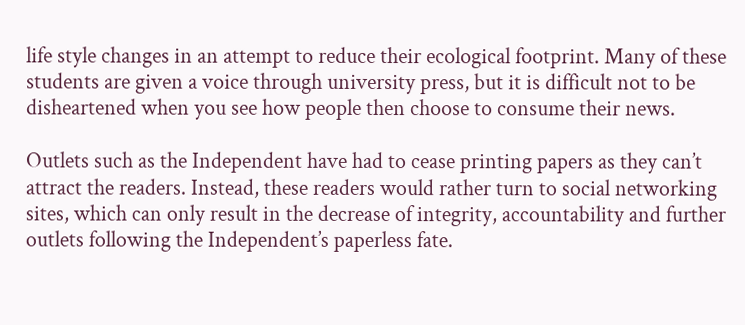life style changes in an attempt to reduce their ecological footprint. Many of these students are given a voice through university press, but it is difficult not to be disheartened when you see how people then choose to consume their news.

Outlets such as the Independent have had to cease printing papers as they can’t attract the readers. Instead, these readers would rather turn to social networking sites, which can only result in the decrease of integrity, accountability and further outlets following the Independent’s paperless fate.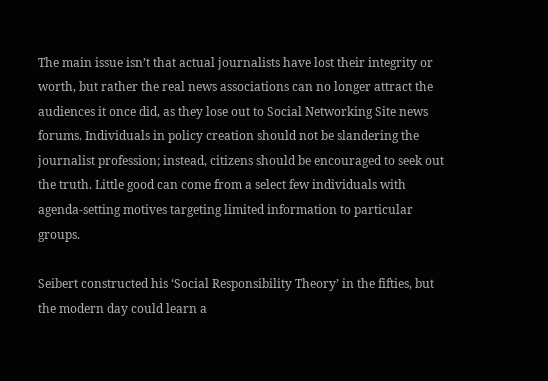The main issue isn’t that actual journalists have lost their integrity or worth, but rather the real news associations can no longer attract the audiences it once did, as they lose out to Social Networking Site news forums. Individuals in policy creation should not be slandering the journalist profession; instead, citizens should be encouraged to seek out the truth. Little good can come from a select few individuals with agenda-setting motives targeting limited information to particular groups.

Seibert constructed his ‘Social Responsibility Theory’ in the fifties, but the modern day could learn a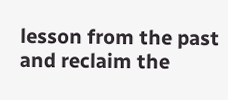lesson from the past and reclaim the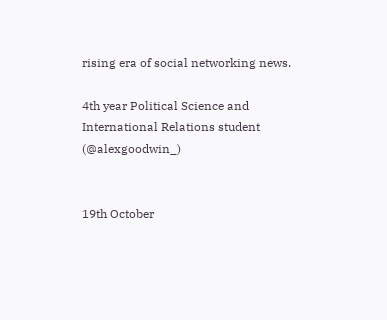rising era of social networking news.

4th year Political Science and International Relations student (@alexgoodwin_)


19th October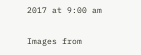2017 at 9:00 am

Images from